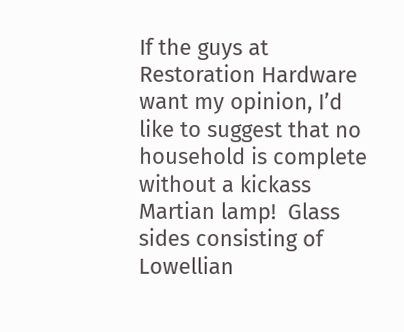If the guys at Restoration Hardware want my opinion, I’d like to suggest that no household is complete without a kickass Martian lamp!  Glass sides consisting of Lowellian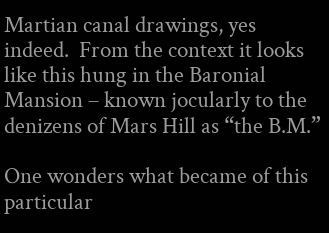Martian canal drawings, yes indeed.  From the context it looks like this hung in the Baronial Mansion – known jocularly to the denizens of Mars Hill as “the B.M.”

One wonders what became of this particular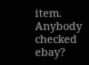item.  Anybody checked ebay?